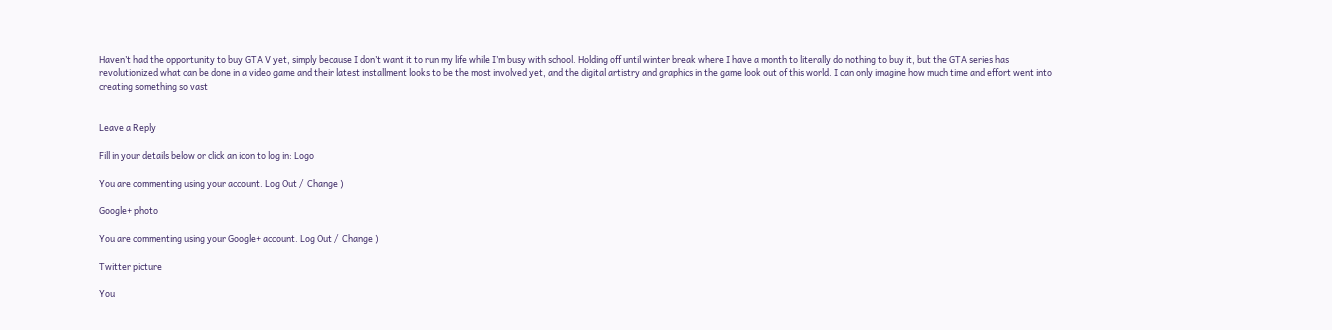Haven’t had the opportunity to buy GTA V yet, simply because I don’t want it to run my life while I’m busy with school. Holding off until winter break where I have a month to literally do nothing to buy it, but the GTA series has revolutionized what can be done in a video game and their latest installment looks to be the most involved yet, and the digital artistry and graphics in the game look out of this world. I can only imagine how much time and effort went into creating something so vast


Leave a Reply

Fill in your details below or click an icon to log in: Logo

You are commenting using your account. Log Out /  Change )

Google+ photo

You are commenting using your Google+ account. Log Out /  Change )

Twitter picture

You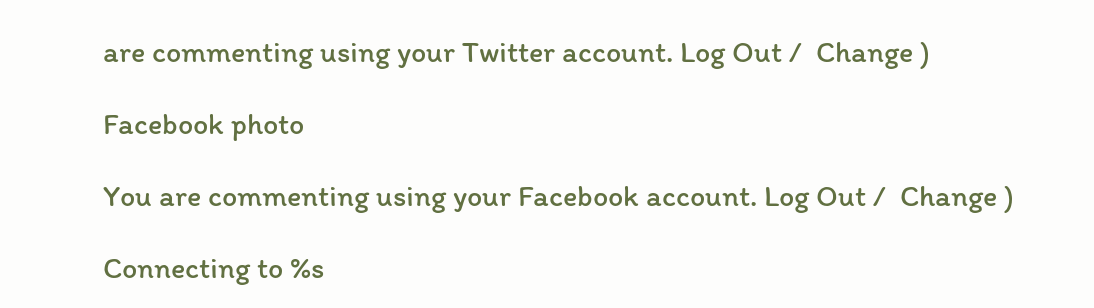are commenting using your Twitter account. Log Out /  Change )

Facebook photo

You are commenting using your Facebook account. Log Out /  Change )

Connecting to %s